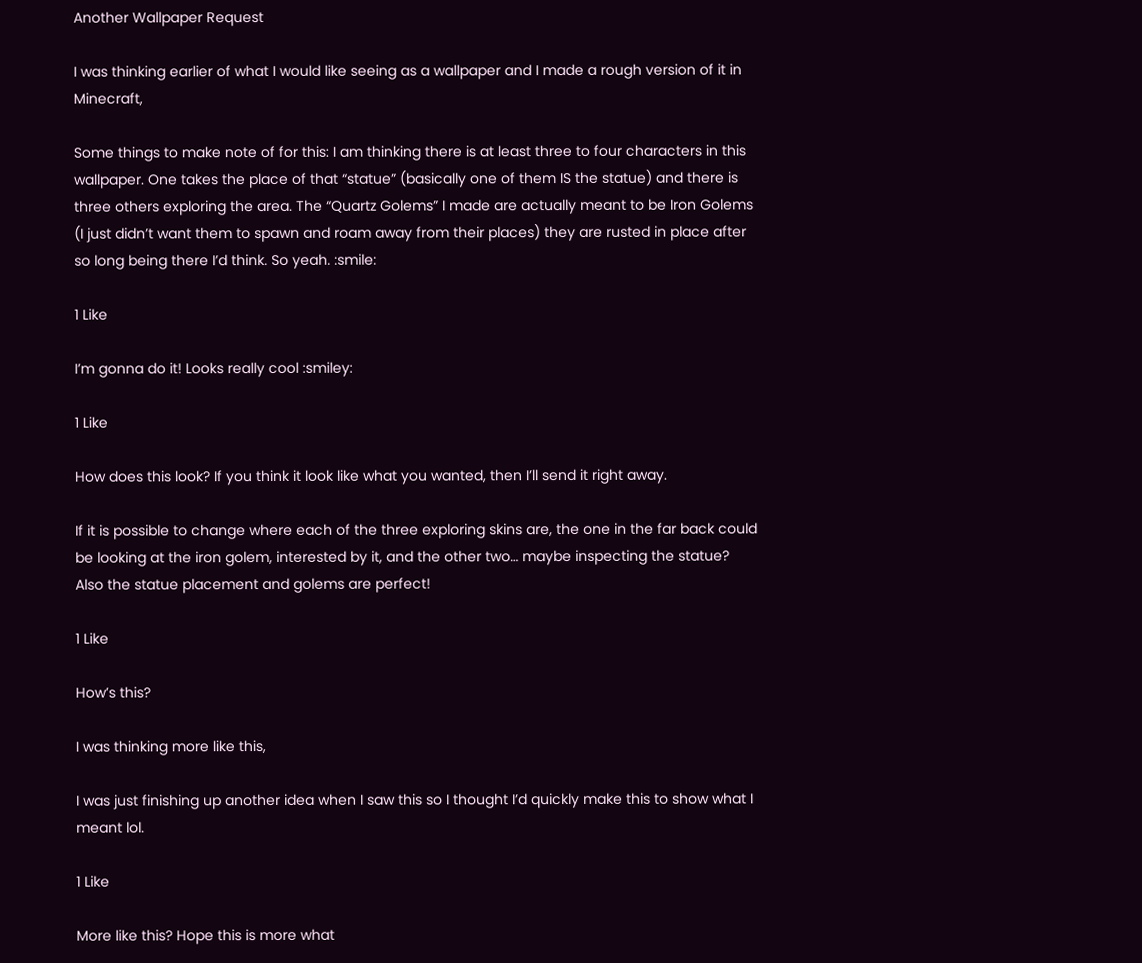Another Wallpaper Request

I was thinking earlier of what I would like seeing as a wallpaper and I made a rough version of it in Minecraft,

Some things to make note of for this: I am thinking there is at least three to four characters in this wallpaper. One takes the place of that “statue” (basically one of them IS the statue) and there is three others exploring the area. The “Quartz Golems” I made are actually meant to be Iron Golems (I just didn’t want them to spawn and roam away from their places) they are rusted in place after so long being there I’d think. So yeah. :smile:

1 Like

I’m gonna do it! Looks really cool :smiley:

1 Like

How does this look? If you think it look like what you wanted, then I’ll send it right away.

If it is possible to change where each of the three exploring skins are, the one in the far back could be looking at the iron golem, interested by it, and the other two… maybe inspecting the statue? Also the statue placement and golems are perfect!

1 Like

How’s this?

I was thinking more like this,

I was just finishing up another idea when I saw this so I thought I’d quickly make this to show what I meant lol.

1 Like

More like this? Hope this is more what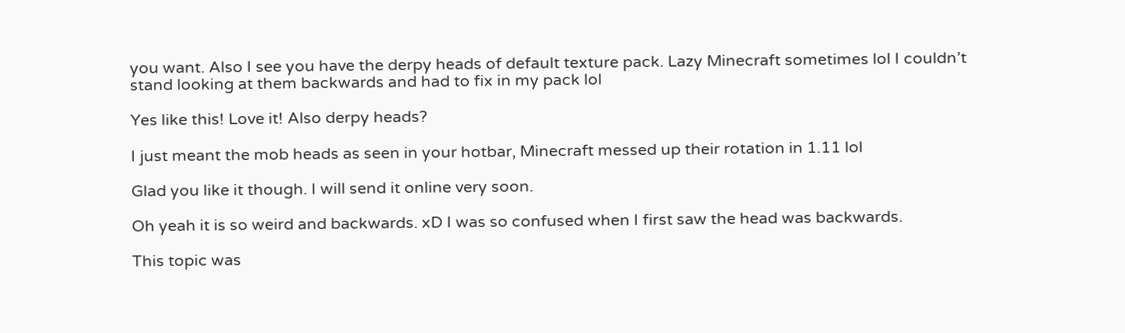you want. Also I see you have the derpy heads of default texture pack. Lazy Minecraft sometimes lol I couldn’t stand looking at them backwards and had to fix in my pack lol

Yes like this! Love it! Also derpy heads?

I just meant the mob heads as seen in your hotbar, Minecraft messed up their rotation in 1.11 lol

Glad you like it though. I will send it online very soon.

Oh yeah it is so weird and backwards. xD I was so confused when I first saw the head was backwards.

This topic was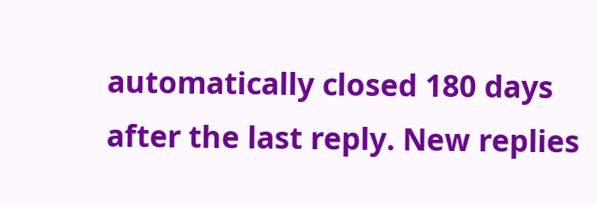automatically closed 180 days after the last reply. New replies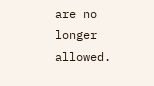are no longer allowed.